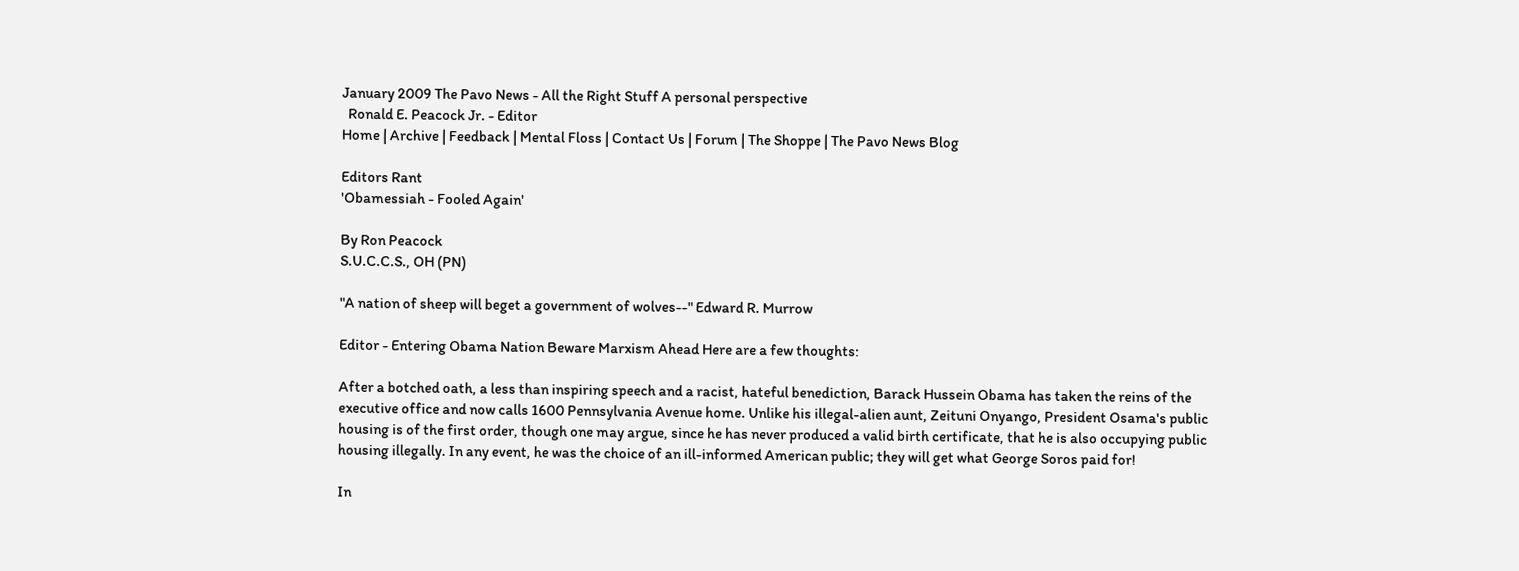January 2009 The Pavo News - All the Right Stuff A personal perspective
  Ronald E. Peacock Jr. - Editor
Home | Archive | Feedback | Mental Floss | Contact Us | Forum | The Shoppe | The Pavo News Blog

Editors Rant
'Obamessiah - Fooled Again'

By Ron Peacock
S.U.C.C.S., OH (PN)

"A nation of sheep will beget a government of wolves--" Edward R. Murrow

Editor - Entering Obama Nation Beware Marxism Ahead Here are a few thoughts:

After a botched oath, a less than inspiring speech and a racist, hateful benediction, Barack Hussein Obama has taken the reins of the executive office and now calls 1600 Pennsylvania Avenue home. Unlike his illegal-alien aunt, Zeituni Onyango, President Osama's public housing is of the first order, though one may argue, since he has never produced a valid birth certificate, that he is also occupying public housing illegally. In any event, he was the choice of an ill-informed American public; they will get what George Soros paid for!

In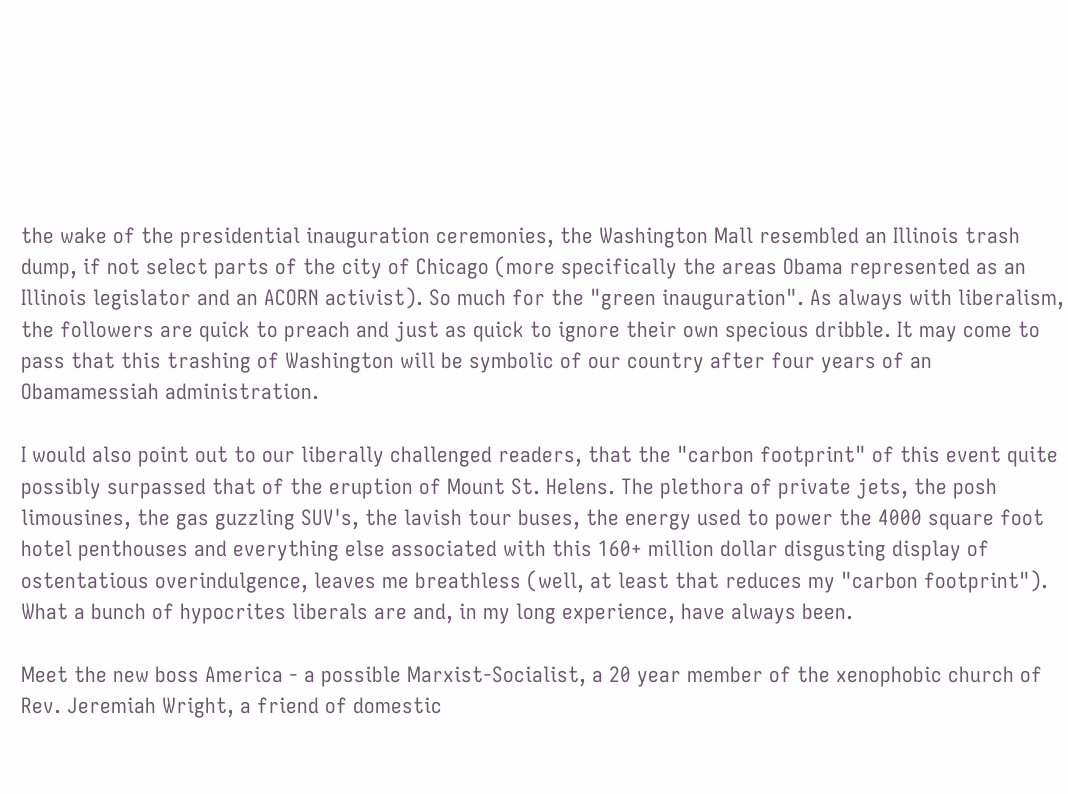the wake of the presidential inauguration ceremonies, the Washington Mall resembled an Illinois trash dump, if not select parts of the city of Chicago (more specifically the areas Obama represented as an Illinois legislator and an ACORN activist). So much for the "green inauguration". As always with liberalism, the followers are quick to preach and just as quick to ignore their own specious dribble. It may come to pass that this trashing of Washington will be symbolic of our country after four years of an Obamamessiah administration.

I would also point out to our liberally challenged readers, that the "carbon footprint" of this event quite possibly surpassed that of the eruption of Mount St. Helens. The plethora of private jets, the posh limousines, the gas guzzling SUV's, the lavish tour buses, the energy used to power the 4000 square foot hotel penthouses and everything else associated with this 160+ million dollar disgusting display of ostentatious overindulgence, leaves me breathless (well, at least that reduces my "carbon footprint"). What a bunch of hypocrites liberals are and, in my long experience, have always been.

Meet the new boss America - a possible Marxist-Socialist, a 20 year member of the xenophobic church of Rev. Jeremiah Wright, a friend of domestic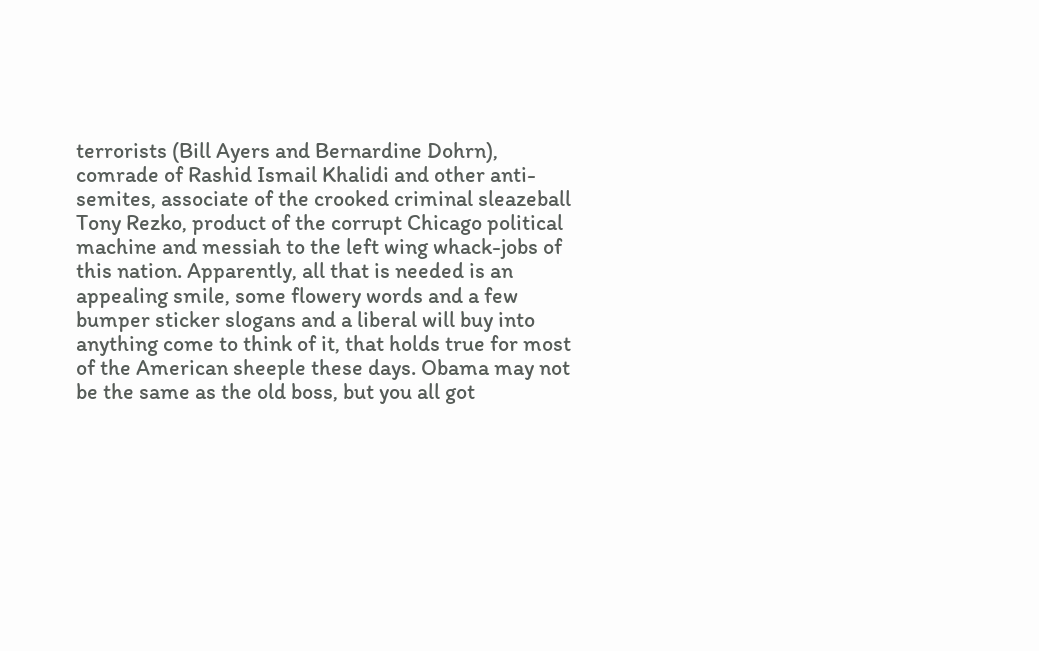terrorists (Bill Ayers and Bernardine Dohrn), comrade of Rashid Ismail Khalidi and other anti-semites, associate of the crooked criminal sleazeball Tony Rezko, product of the corrupt Chicago political machine and messiah to the left wing whack-jobs of this nation. Apparently, all that is needed is an appealing smile, some flowery words and a few bumper sticker slogans and a liberal will buy into anything come to think of it, that holds true for most of the American sheeple these days. Obama may not be the same as the old boss, but you all got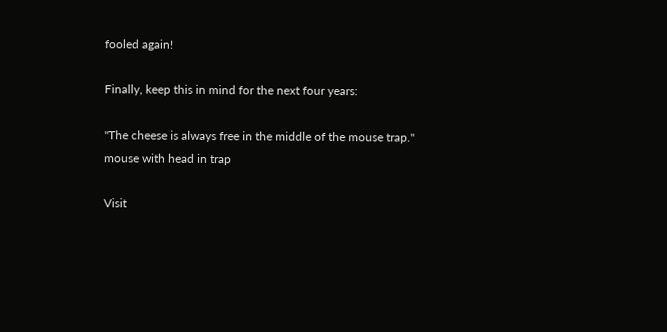fooled again!

Finally, keep this in mind for the next four years:

"The cheese is always free in the middle of the mouse trap."
mouse with head in trap

Visit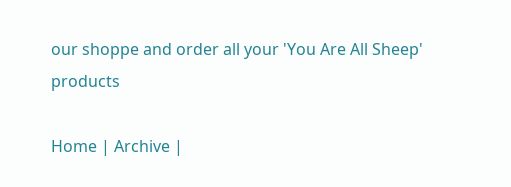our shoppe and order all your 'You Are All Sheep' products

Home | Archive |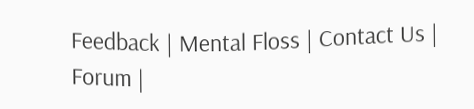Feedback | Mental Floss | Contact Us | Forum |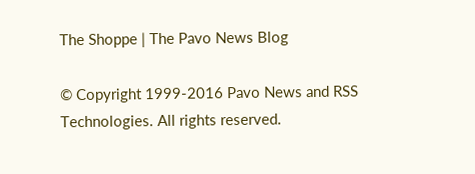The Shoppe | The Pavo News Blog

© Copyright 1999-2016 Pavo News and RSS Technologies. All rights reserved.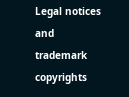Legal notices and trademark copyrights